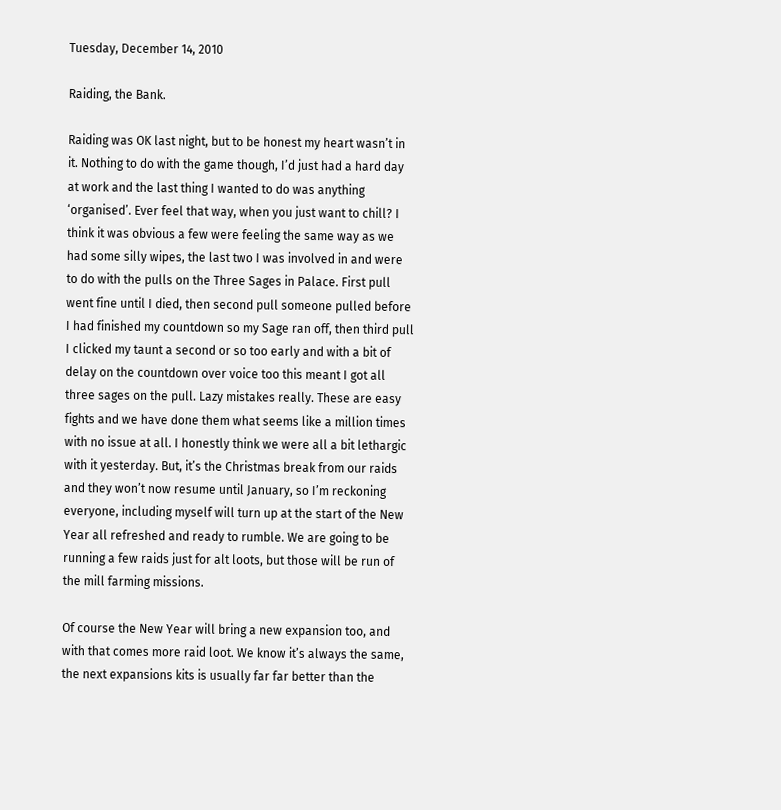Tuesday, December 14, 2010

Raiding, the Bank.

Raiding was OK last night, but to be honest my heart wasn’t in it. Nothing to do with the game though, I’d just had a hard day at work and the last thing I wanted to do was anything ‘organised’. Ever feel that way, when you just want to chill? I think it was obvious a few were feeling the same way as we had some silly wipes, the last two I was involved in and were to do with the pulls on the Three Sages in Palace. First pull went fine until I died, then second pull someone pulled before I had finished my countdown so my Sage ran off, then third pull I clicked my taunt a second or so too early and with a bit of delay on the countdown over voice too this meant I got all three sages on the pull. Lazy mistakes really. These are easy fights and we have done them what seems like a million times with no issue at all. I honestly think we were all a bit lethargic with it yesterday. But, it’s the Christmas break from our raids and they won’t now resume until January, so I’m reckoning everyone, including myself will turn up at the start of the New Year all refreshed and ready to rumble. We are going to be running a few raids just for alt loots, but those will be run of the mill farming missions.

Of course the New Year will bring a new expansion too, and with that comes more raid loot. We know it’s always the same, the next expansions kits is usually far far better than the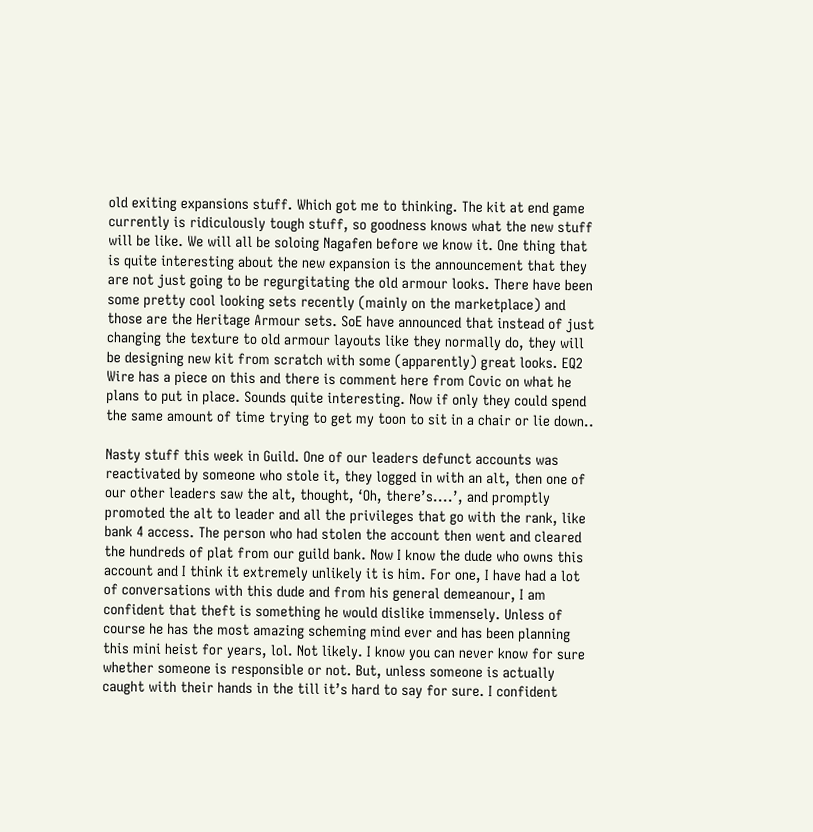old exiting expansions stuff. Which got me to thinking. The kit at end game currently is ridiculously tough stuff, so goodness knows what the new stuff will be like. We will all be soloing Nagafen before we know it. One thing that is quite interesting about the new expansion is the announcement that they are not just going to be regurgitating the old armour looks. There have been some pretty cool looking sets recently (mainly on the marketplace) and those are the Heritage Armour sets. SoE have announced that instead of just changing the texture to old armour layouts like they normally do, they will be designing new kit from scratch with some (apparently) great looks. EQ2 Wire has a piece on this and there is comment here from Covic on what he plans to put in place. Sounds quite interesting. Now if only they could spend the same amount of time trying to get my toon to sit in a chair or lie down..

Nasty stuff this week in Guild. One of our leaders defunct accounts was reactivated by someone who stole it, they logged in with an alt, then one of our other leaders saw the alt, thought, ‘Oh, there’s....’, and promptly promoted the alt to leader and all the privileges that go with the rank, like bank 4 access. The person who had stolen the account then went and cleared the hundreds of plat from our guild bank. Now I know the dude who owns this account and I think it extremely unlikely it is him. For one, I have had a lot of conversations with this dude and from his general demeanour, I am confident that theft is something he would dislike immensely. Unless of course he has the most amazing scheming mind ever and has been planning this mini heist for years, lol. Not likely. I know you can never know for sure whether someone is responsible or not. But, unless someone is actually caught with their hands in the till it’s hard to say for sure. I confident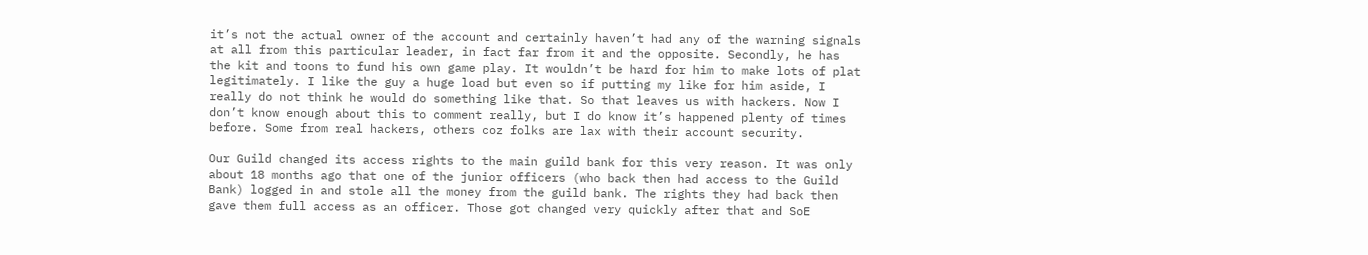it’s not the actual owner of the account and certainly haven’t had any of the warning signals at all from this particular leader, in fact far from it and the opposite. Secondly, he has the kit and toons to fund his own game play. It wouldn’t be hard for him to make lots of plat legitimately. I like the guy a huge load but even so if putting my like for him aside, I really do not think he would do something like that. So that leaves us with hackers. Now I don’t know enough about this to comment really, but I do know it’s happened plenty of times before. Some from real hackers, others coz folks are lax with their account security.

Our Guild changed its access rights to the main guild bank for this very reason. It was only about 18 months ago that one of the junior officers (who back then had access to the Guild Bank) logged in and stole all the money from the guild bank. The rights they had back then gave them full access as an officer. Those got changed very quickly after that and SoE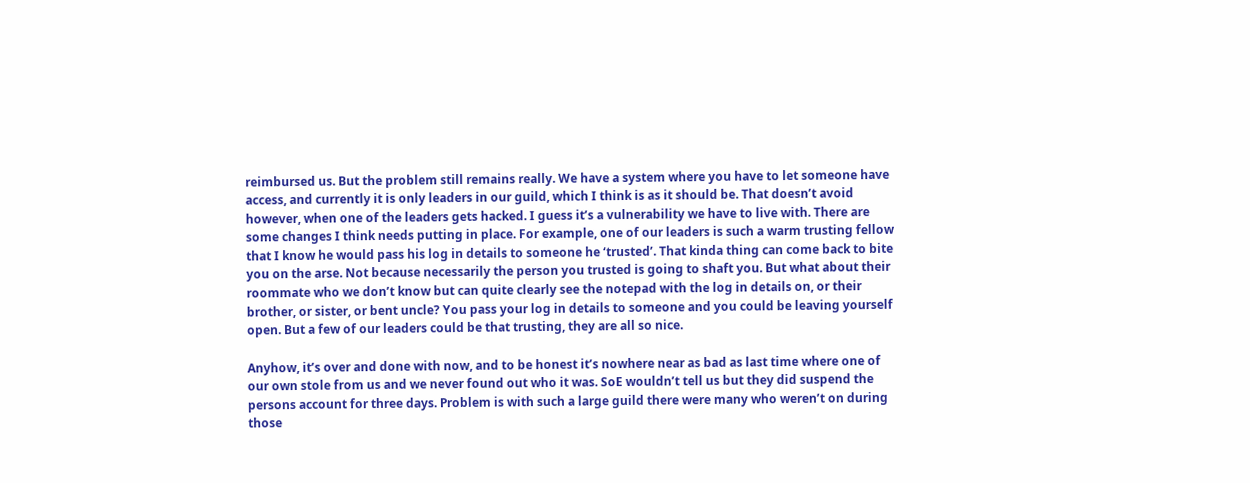reimbursed us. But the problem still remains really. We have a system where you have to let someone have access, and currently it is only leaders in our guild, which I think is as it should be. That doesn’t avoid however, when one of the leaders gets hacked. I guess it’s a vulnerability we have to live with. There are some changes I think needs putting in place. For example, one of our leaders is such a warm trusting fellow that I know he would pass his log in details to someone he ‘trusted’. That kinda thing can come back to bite you on the arse. Not because necessarily the person you trusted is going to shaft you. But what about their roommate who we don’t know but can quite clearly see the notepad with the log in details on, or their brother, or sister, or bent uncle? You pass your log in details to someone and you could be leaving yourself open. But a few of our leaders could be that trusting, they are all so nice.

Anyhow, it’s over and done with now, and to be honest it’s nowhere near as bad as last time where one of our own stole from us and we never found out who it was. SoE wouldn’t tell us but they did suspend the persons account for three days. Problem is with such a large guild there were many who weren’t on during those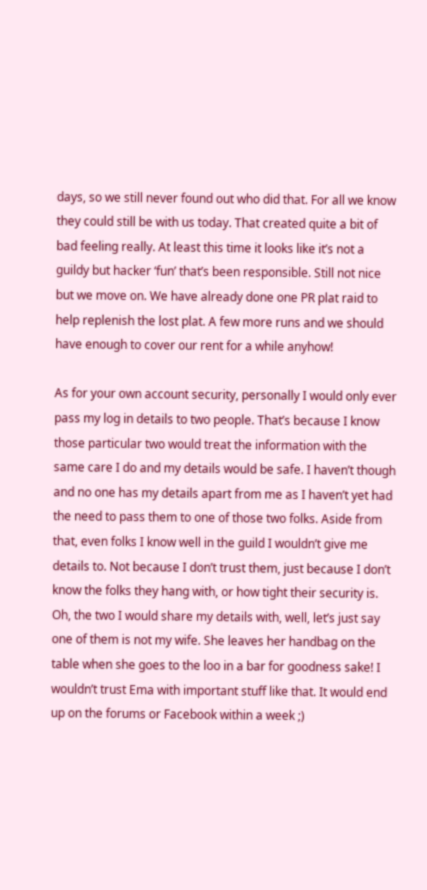days, so we still never found out who did that. For all we know they could still be with us today. That created quite a bit of bad feeling really. At least this time it looks like it’s not a guildy but hacker ‘fun’ that’s been responsible. Still not nice but we move on. We have already done one PR plat raid to help replenish the lost plat. A few more runs and we should have enough to cover our rent for a while anyhow!

As for your own account security, personally I would only ever pass my log in details to two people. That’s because I know those particular two would treat the information with the same care I do and my details would be safe. I haven’t though and no one has my details apart from me as I haven’t yet had the need to pass them to one of those two folks. Aside from that, even folks I know well in the guild I wouldn’t give me details to. Not because I don’t trust them, just because I don’t know the folks they hang with, or how tight their security is. Oh, the two I would share my details with, well, let’s just say one of them is not my wife. She leaves her handbag on the table when she goes to the loo in a bar for goodness sake! I wouldn’t trust Ema with important stuff like that. It would end up on the forums or Facebook within a week ;)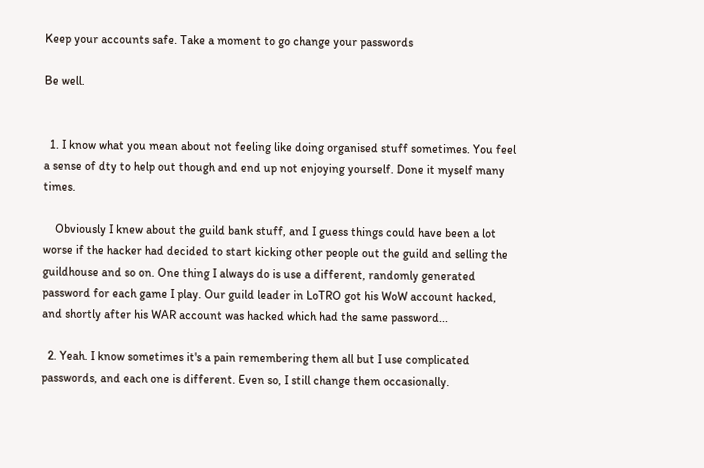Keep your accounts safe. Take a moment to go change your passwords

Be well.


  1. I know what you mean about not feeling like doing organised stuff sometimes. You feel a sense of dty to help out though and end up not enjoying yourself. Done it myself many times.

    Obviously I knew about the guild bank stuff, and I guess things could have been a lot worse if the hacker had decided to start kicking other people out the guild and selling the guildhouse and so on. One thing I always do is use a different, randomly generated password for each game I play. Our guild leader in LoTRO got his WoW account hacked, and shortly after his WAR account was hacked which had the same password...

  2. Yeah. I know sometimes it's a pain remembering them all but I use complicated passwords, and each one is different. Even so, I still change them occasionally.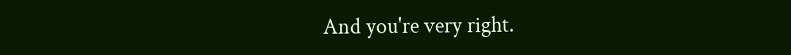And you're very right.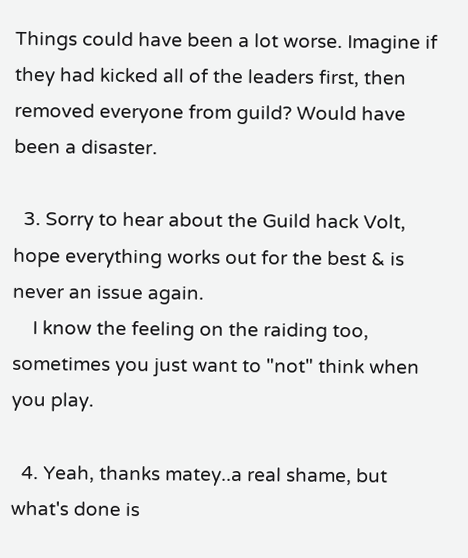Things could have been a lot worse. Imagine if they had kicked all of the leaders first, then removed everyone from guild? Would have been a disaster.

  3. Sorry to hear about the Guild hack Volt, hope everything works out for the best & is never an issue again.
    I know the feeling on the raiding too, sometimes you just want to "not" think when you play.

  4. Yeah, thanks matey..a real shame, but what's done is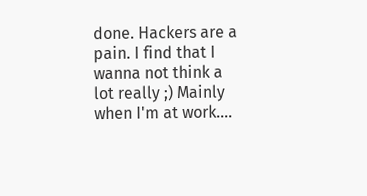done. Hackers are a pain. I find that I wanna not think a lot really ;) Mainly when I'm at work....